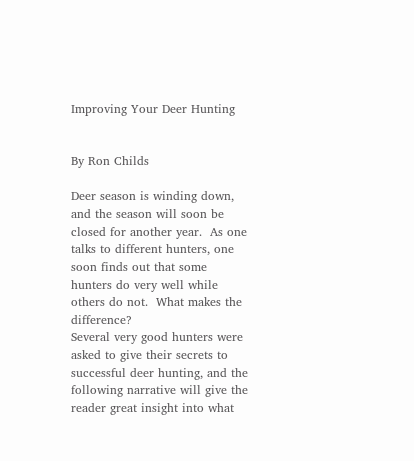Improving Your Deer Hunting


By Ron Childs

Deer season is winding down, and the season will soon be closed for another year.  As one talks to different hunters, one soon finds out that some hunters do very well while others do not.  What makes the difference?
Several very good hunters were asked to give their secrets to successful deer hunting, and the following narrative will give the reader great insight into what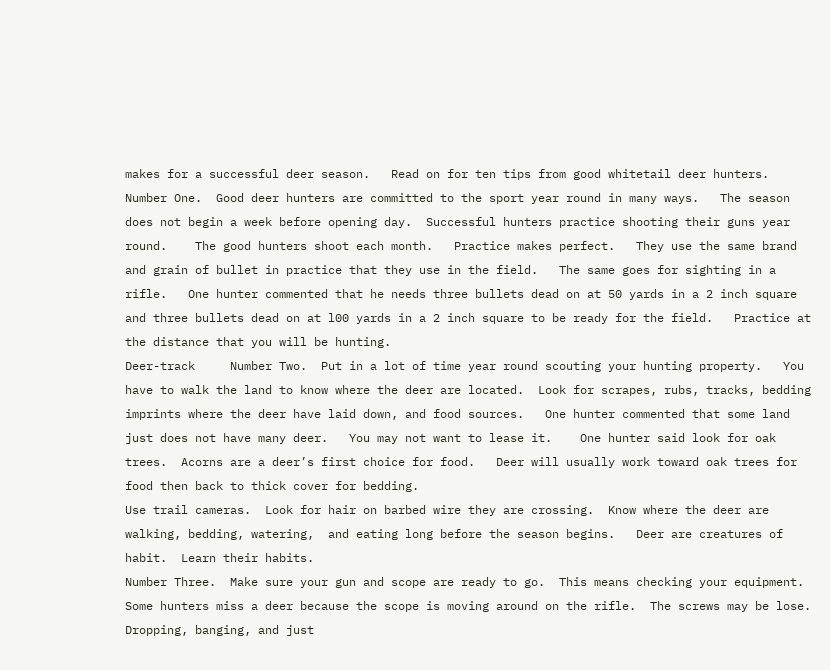makes for a successful deer season.   Read on for ten tips from good whitetail deer hunters.
Number One.  Good deer hunters are committed to the sport year round in many ways.   The season does not begin a week before opening day.  Successful hunters practice shooting their guns year round.    The good hunters shoot each month.   Practice makes perfect.   They use the same brand and grain of bullet in practice that they use in the field.   The same goes for sighting in a rifle.   One hunter commented that he needs three bullets dead on at 50 yards in a 2 inch square and three bullets dead on at l00 yards in a 2 inch square to be ready for the field.   Practice at the distance that you will be hunting.
Deer-track     Number Two.  Put in a lot of time year round scouting your hunting property.   You have to walk the land to know where the deer are located.  Look for scrapes, rubs, tracks, bedding imprints where the deer have laid down, and food sources.   One hunter commented that some land just does not have many deer.   You may not want to lease it.    One hunter said look for oak trees.  Acorns are a deer’s first choice for food.   Deer will usually work toward oak trees for food then back to thick cover for bedding.
Use trail cameras.  Look for hair on barbed wire they are crossing.  Know where the deer are walking, bedding, watering,  and eating long before the season begins.   Deer are creatures of habit.  Learn their habits.
Number Three.  Make sure your gun and scope are ready to go.  This means checking your equipment.   Some hunters miss a deer because the scope is moving around on the rifle.  The screws may be lose.  Dropping, banging, and just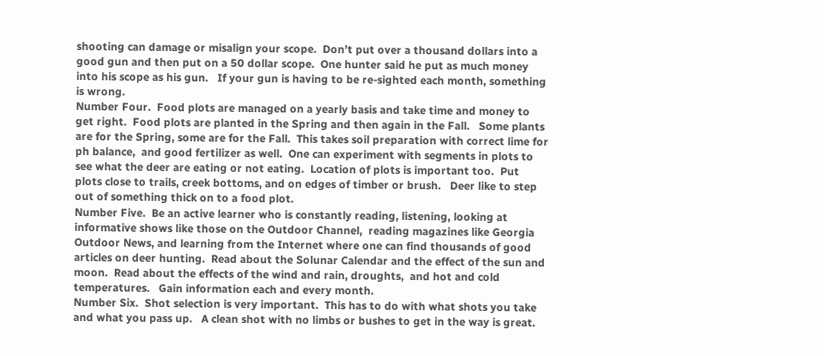shooting can damage or misalign your scope.  Don’t put over a thousand dollars into a good gun and then put on a 50 dollar scope.  One hunter said he put as much money into his scope as his gun.   If your gun is having to be re-sighted each month, something is wrong.
Number Four.  Food plots are managed on a yearly basis and take time and money to get right.  Food plots are planted in the Spring and then again in the Fall.   Some plants are for the Spring, some are for the Fall.  This takes soil preparation with correct lime for ph balance,  and good fertilizer as well.  One can experiment with segments in plots to see what the deer are eating or not eating.  Location of plots is important too.  Put plots close to trails, creek bottoms, and on edges of timber or brush.   Deer like to step out of something thick on to a food plot.
Number Five.  Be an active learner who is constantly reading, listening, looking at informative shows like those on the Outdoor Channel,  reading magazines like Georgia Outdoor News, and learning from the Internet where one can find thousands of good articles on deer hunting.  Read about the Solunar Calendar and the effect of the sun and moon.  Read about the effects of the wind and rain, droughts,  and hot and cold temperatures.   Gain information each and every month.
Number Six.  Shot selection is very important.  This has to do with what shots you take and what you pass up.   A clean shot with no limbs or bushes to get in the way is great.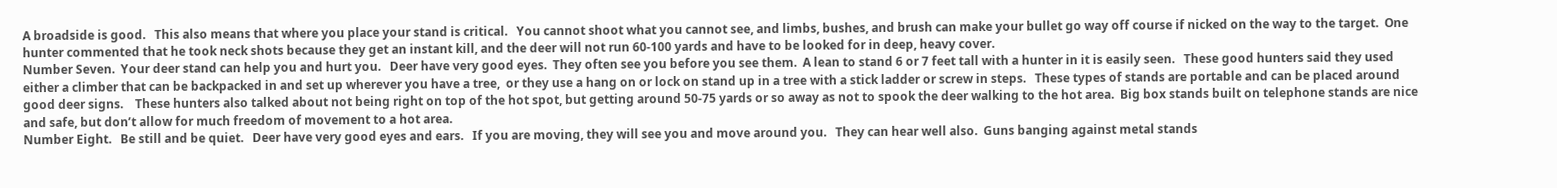A broadside is good.   This also means that where you place your stand is critical.   You cannot shoot what you cannot see, and limbs, bushes, and brush can make your bullet go way off course if nicked on the way to the target.  One hunter commented that he took neck shots because they get an instant kill, and the deer will not run 60-100 yards and have to be looked for in deep, heavy cover.
Number Seven.  Your deer stand can help you and hurt you.   Deer have very good eyes.  They often see you before you see them.  A lean to stand 6 or 7 feet tall with a hunter in it is easily seen.   These good hunters said they used either a climber that can be backpacked in and set up wherever you have a tree,  or they use a hang on or lock on stand up in a tree with a stick ladder or screw in steps.   These types of stands are portable and can be placed around good deer signs.    These hunters also talked about not being right on top of the hot spot, but getting around 50-75 yards or so away as not to spook the deer walking to the hot area.  Big box stands built on telephone stands are nice and safe, but don’t allow for much freedom of movement to a hot area.
Number Eight.   Be still and be quiet.   Deer have very good eyes and ears.   If you are moving, they will see you and move around you.   They can hear well also.  Guns banging against metal stands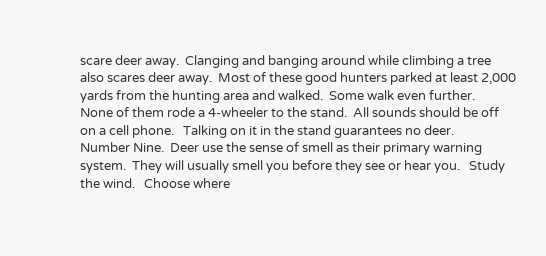scare deer away.  Clanging and banging around while climbing a tree also scares deer away.  Most of these good hunters parked at least 2,000 yards from the hunting area and walked.  Some walk even further.   None of them rode a 4-wheeler to the stand.  All sounds should be off on a cell phone.   Talking on it in the stand guarantees no deer.
Number Nine.  Deer use the sense of smell as their primary warning system.  They will usually smell you before they see or hear you.   Study the wind.   Choose where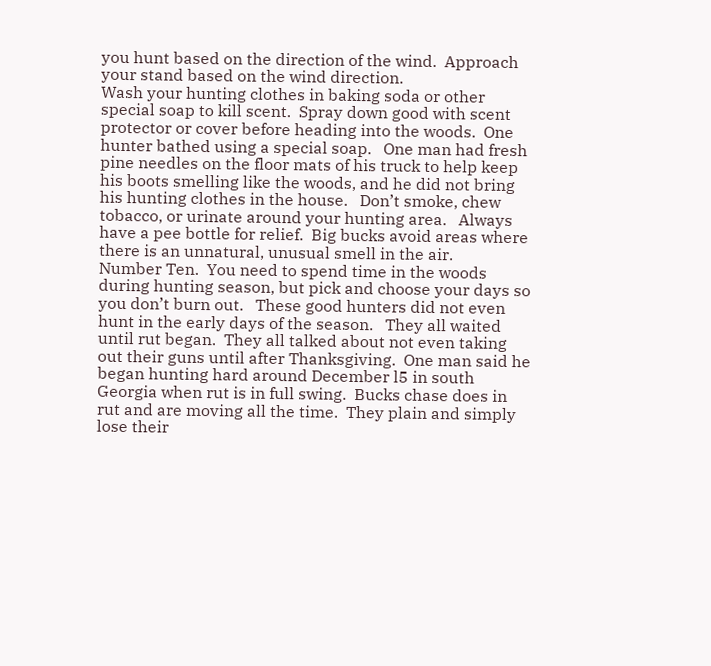you hunt based on the direction of the wind.  Approach your stand based on the wind direction.
Wash your hunting clothes in baking soda or other special soap to kill scent.  Spray down good with scent protector or cover before heading into the woods.  One hunter bathed using a special soap.   One man had fresh pine needles on the floor mats of his truck to help keep his boots smelling like the woods, and he did not bring his hunting clothes in the house.   Don’t smoke, chew tobacco, or urinate around your hunting area.   Always have a pee bottle for relief.  Big bucks avoid areas where there is an unnatural, unusual smell in the air.
Number Ten.  You need to spend time in the woods during hunting season, but pick and choose your days so you don’t burn out.   These good hunters did not even hunt in the early days of the season.   They all waited until rut began.  They all talked about not even taking out their guns until after Thanksgiving.  One man said he began hunting hard around December l5 in south Georgia when rut is in full swing.  Bucks chase does in rut and are moving all the time.  They plain and simply lose their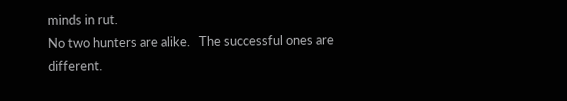minds in rut.
No two hunters are alike.   The successful ones are different.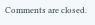Comments are closed.